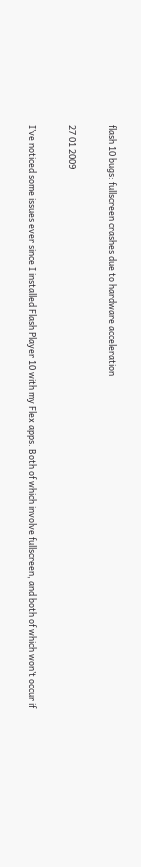flash 10 bugs: fullscreen crashes due to hardware acceleration

27 01 2009

I’ve noticed some issues ever since I installed Flash Player 10 with my Flex apps. Both of which involve fullscreen, and both of which won’t occur if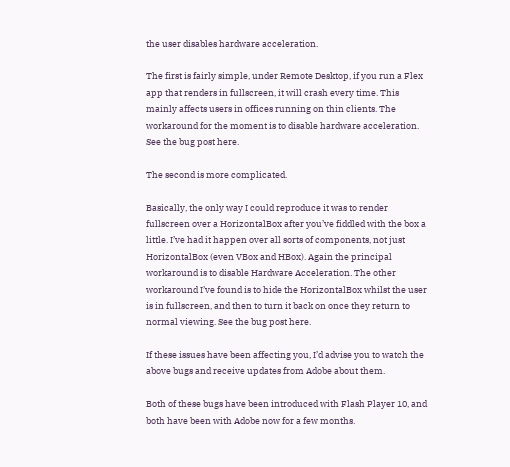the user disables hardware acceleration.

The first is fairly simple, under Remote Desktop, if you run a Flex app that renders in fullscreen, it will crash every time. This mainly affects users in offices running on thin clients. The workaround for the moment is to disable hardware acceleration. See the bug post here.

The second is more complicated.

Basically, the only way I could reproduce it was to render fullscreen over a HorizontalBox after you’ve fiddled with the box a little. I’ve had it happen over all sorts of components, not just HorizontalBox (even VBox and HBox). Again the principal workaround is to disable Hardware Acceleration. The other workaround I’ve found is to hide the HorizontalBox whilst the user is in fullscreen, and then to turn it back on once they return to normal viewing. See the bug post here.

If these issues have been affecting you, I’d advise you to watch the above bugs and receive updates from Adobe about them.

Both of these bugs have been introduced with Flash Player 10, and both have been with Adobe now for a few months.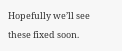Hopefully we’ll see these fixed soon.